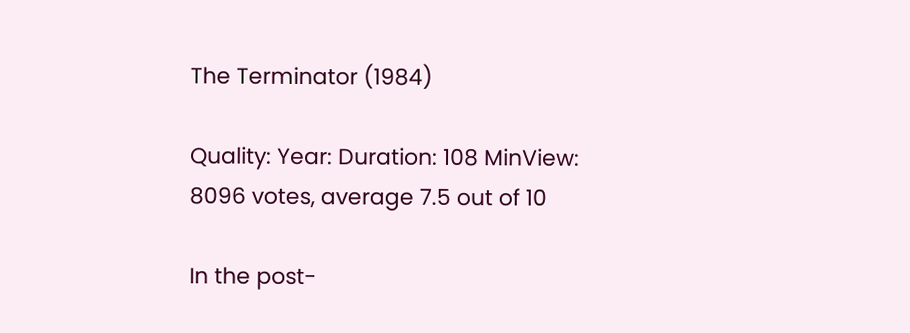The Terminator (1984)

Quality: Year: Duration: 108 MinView:
8096 votes, average 7.5 out of 10

In the post-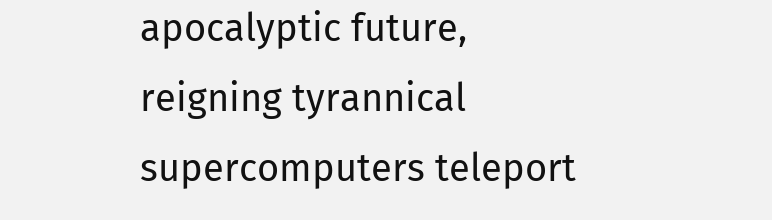apocalyptic future, reigning tyrannical supercomputers teleport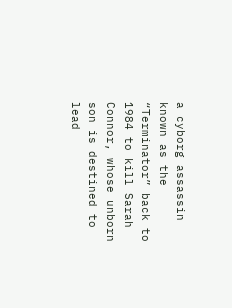a cyborg assassin known as the “Terminator” back to 1984 to kill Sarah Connor, whose unborn son is destined to lead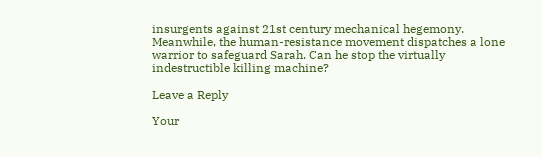insurgents against 21st century mechanical hegemony. Meanwhile, the human-resistance movement dispatches a lone warrior to safeguard Sarah. Can he stop the virtually indestructible killing machine?

Leave a Reply

Your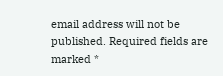email address will not be published. Required fields are marked *